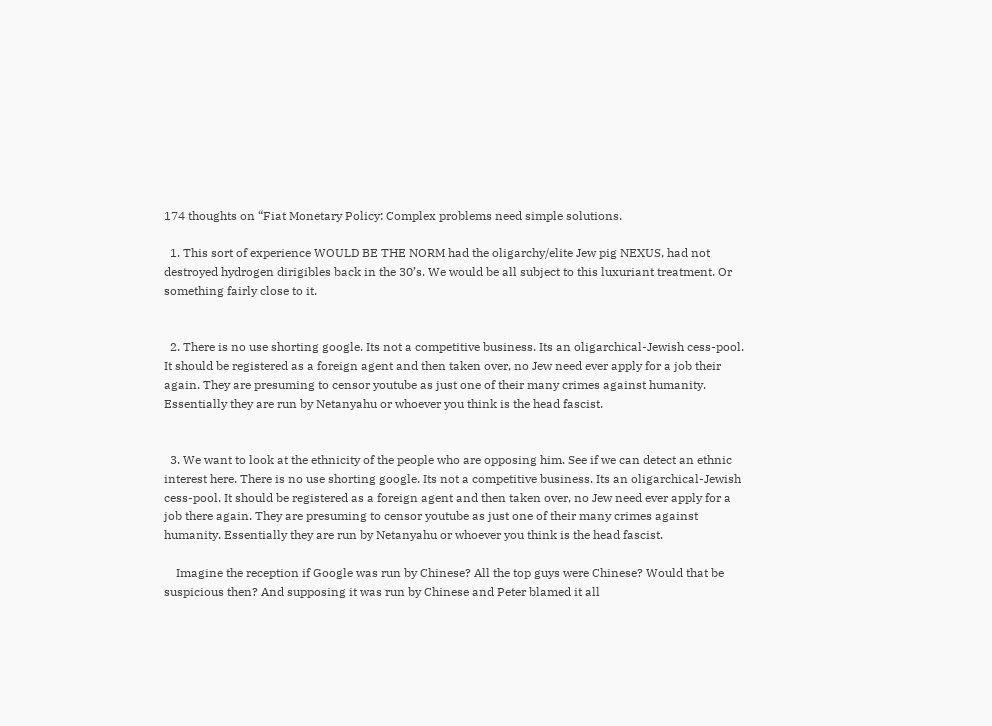174 thoughts on “Fiat Monetary Policy: Complex problems need simple solutions.

  1. This sort of experience WOULD BE THE NORM had the oligarchy/elite Jew pig NEXUS, had not destroyed hydrogen dirigibles back in the 30’s. We would be all subject to this luxuriant treatment. Or something fairly close to it.


  2. There is no use shorting google. Its not a competitive business. Its an oligarchical-Jewish cess-pool. It should be registered as a foreign agent and then taken over, no Jew need ever apply for a job their again. They are presuming to censor youtube as just one of their many crimes against humanity. Essentially they are run by Netanyahu or whoever you think is the head fascist.


  3. We want to look at the ethnicity of the people who are opposing him. See if we can detect an ethnic interest here. There is no use shorting google. Its not a competitive business. Its an oligarchical-Jewish cess-pool. It should be registered as a foreign agent and then taken over, no Jew need ever apply for a job there again. They are presuming to censor youtube as just one of their many crimes against humanity. Essentially they are run by Netanyahu or whoever you think is the head fascist.

    Imagine the reception if Google was run by Chinese? All the top guys were Chinese? Would that be suspicious then? And supposing it was run by Chinese and Peter blamed it all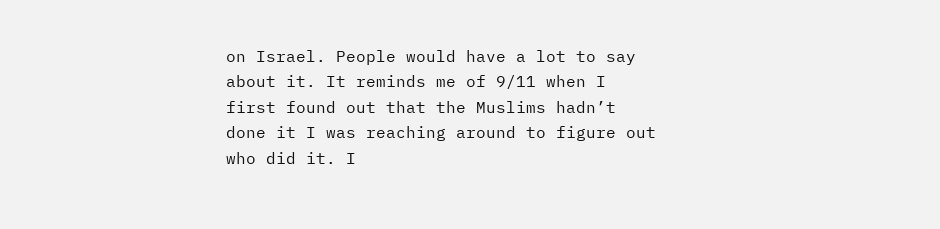on Israel. People would have a lot to say about it. It reminds me of 9/11 when I first found out that the Muslims hadn’t done it I was reaching around to figure out who did it. I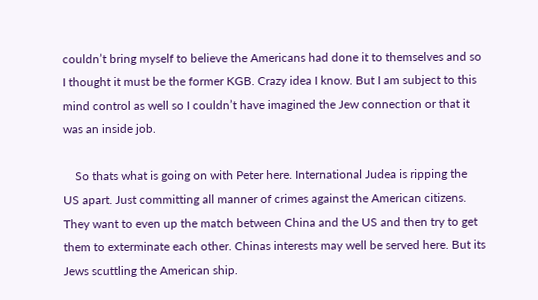couldn’t bring myself to believe the Americans had done it to themselves and so I thought it must be the former KGB. Crazy idea I know. But I am subject to this mind control as well so I couldn’t have imagined the Jew connection or that it was an inside job.

    So thats what is going on with Peter here. International Judea is ripping the US apart. Just committing all manner of crimes against the American citizens. They want to even up the match between China and the US and then try to get them to exterminate each other. Chinas interests may well be served here. But its Jews scuttling the American ship.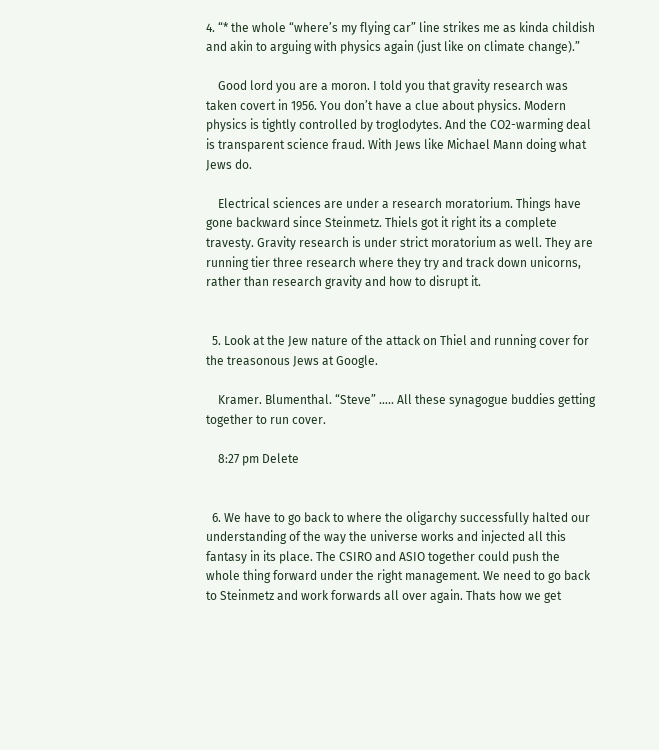4. “* the whole “where’s my flying car” line strikes me as kinda childish and akin to arguing with physics again (just like on climate change).”

    Good lord you are a moron. I told you that gravity research was taken covert in 1956. You don’t have a clue about physics. Modern physics is tightly controlled by troglodytes. And the CO2-warming deal is transparent science fraud. With Jews like Michael Mann doing what Jews do.

    Electrical sciences are under a research moratorium. Things have gone backward since Steinmetz. Thiels got it right its a complete travesty. Gravity research is under strict moratorium as well. They are running tier three research where they try and track down unicorns, rather than research gravity and how to disrupt it.


  5. Look at the Jew nature of the attack on Thiel and running cover for the treasonous Jews at Google.

    Kramer. Blumenthal. “Steve” ….. All these synagogue buddies getting together to run cover.

    8:27 pm Delete


  6. We have to go back to where the oligarchy successfully halted our understanding of the way the universe works and injected all this fantasy in its place. The CSIRO and ASIO together could push the whole thing forward under the right management. We need to go back to Steinmetz and work forwards all over again. Thats how we get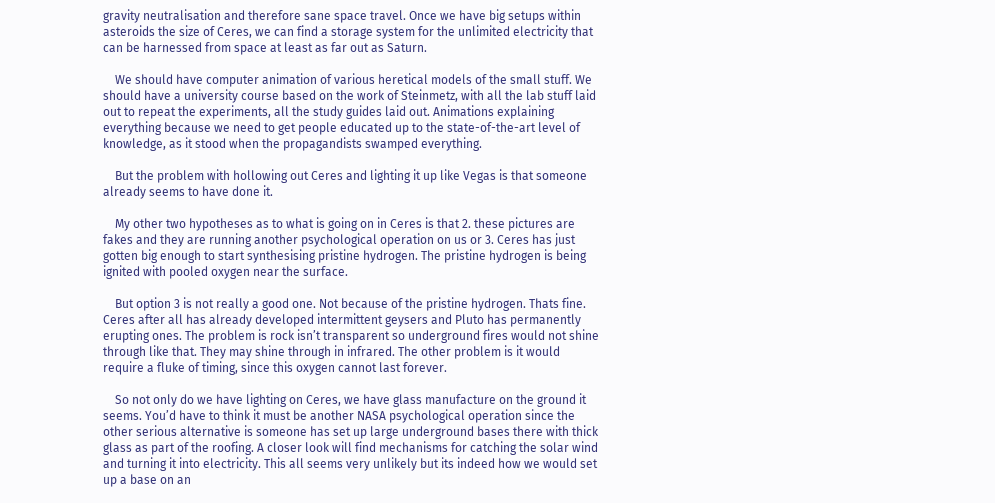gravity neutralisation and therefore sane space travel. Once we have big setups within asteroids the size of Ceres, we can find a storage system for the unlimited electricity that can be harnessed from space at least as far out as Saturn.

    We should have computer animation of various heretical models of the small stuff. We should have a university course based on the work of Steinmetz, with all the lab stuff laid out to repeat the experiments, all the study guides laid out. Animations explaining everything because we need to get people educated up to the state-of-the-art level of knowledge, as it stood when the propagandists swamped everything.

    But the problem with hollowing out Ceres and lighting it up like Vegas is that someone already seems to have done it.

    My other two hypotheses as to what is going on in Ceres is that 2. these pictures are fakes and they are running another psychological operation on us or 3. Ceres has just gotten big enough to start synthesising pristine hydrogen. The pristine hydrogen is being ignited with pooled oxygen near the surface.

    But option 3 is not really a good one. Not because of the pristine hydrogen. Thats fine. Ceres after all has already developed intermittent geysers and Pluto has permanently erupting ones. The problem is rock isn’t transparent so underground fires would not shine through like that. They may shine through in infrared. The other problem is it would require a fluke of timing, since this oxygen cannot last forever.

    So not only do we have lighting on Ceres, we have glass manufacture on the ground it seems. You’d have to think it must be another NASA psychological operation since the other serious alternative is someone has set up large underground bases there with thick glass as part of the roofing. A closer look will find mechanisms for catching the solar wind and turning it into electricity. This all seems very unlikely but its indeed how we would set up a base on an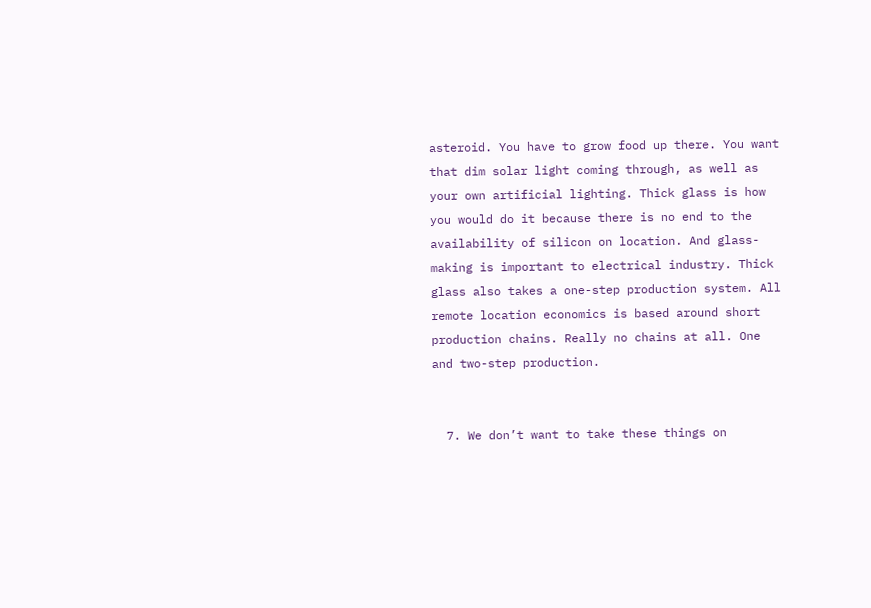asteroid. You have to grow food up there. You want that dim solar light coming through, as well as your own artificial lighting. Thick glass is how you would do it because there is no end to the availability of silicon on location. And glass-making is important to electrical industry. Thick glass also takes a one-step production system. All remote location economics is based around short production chains. Really no chains at all. One and two-step production.


  7. We don’t want to take these things on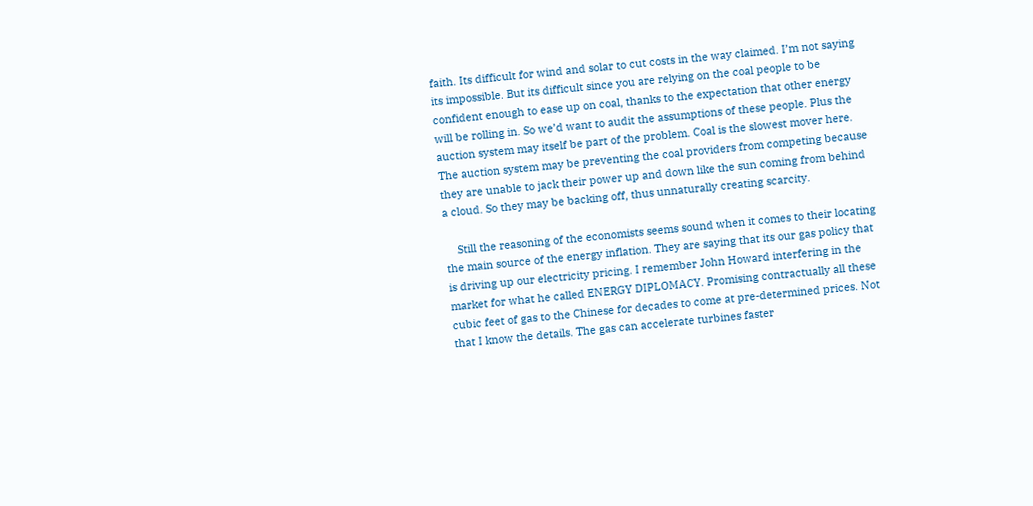faith. Its difficult for wind and solar to cut costs in the way claimed. I’m not saying its impossible. But its difficult since you are relying on the coal people to be confident enough to ease up on coal, thanks to the expectation that other energy will be rolling in. So we’d want to audit the assumptions of these people. Plus the auction system may itself be part of the problem. Coal is the slowest mover here. The auction system may be preventing the coal providers from competing because they are unable to jack their power up and down like the sun coming from behind a cloud. So they may be backing off, thus unnaturally creating scarcity.

    Still the reasoning of the economists seems sound when it comes to their locating the main source of the energy inflation. They are saying that its our gas policy that is driving up our electricity pricing. I remember John Howard interfering in the market for what he called ENERGY DIPLOMACY. Promising contractually all these cubic feet of gas to the Chinese for decades to come at pre-determined prices. Not that I know the details. The gas can accelerate turbines faster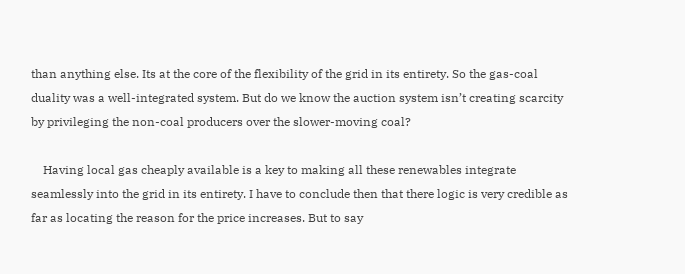than anything else. Its at the core of the flexibility of the grid in its entirety. So the gas-coal duality was a well-integrated system. But do we know the auction system isn’t creating scarcity by privileging the non-coal producers over the slower-moving coal?

    Having local gas cheaply available is a key to making all these renewables integrate seamlessly into the grid in its entirety. I have to conclude then that there logic is very credible as far as locating the reason for the price increases. But to say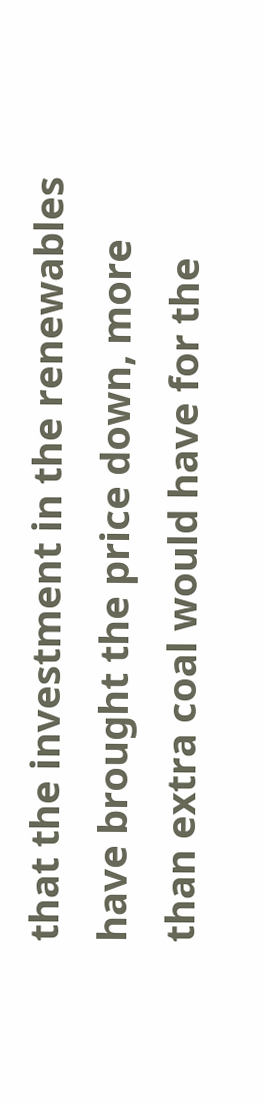that the investment in the renewables have brought the price down, more than extra coal would have for the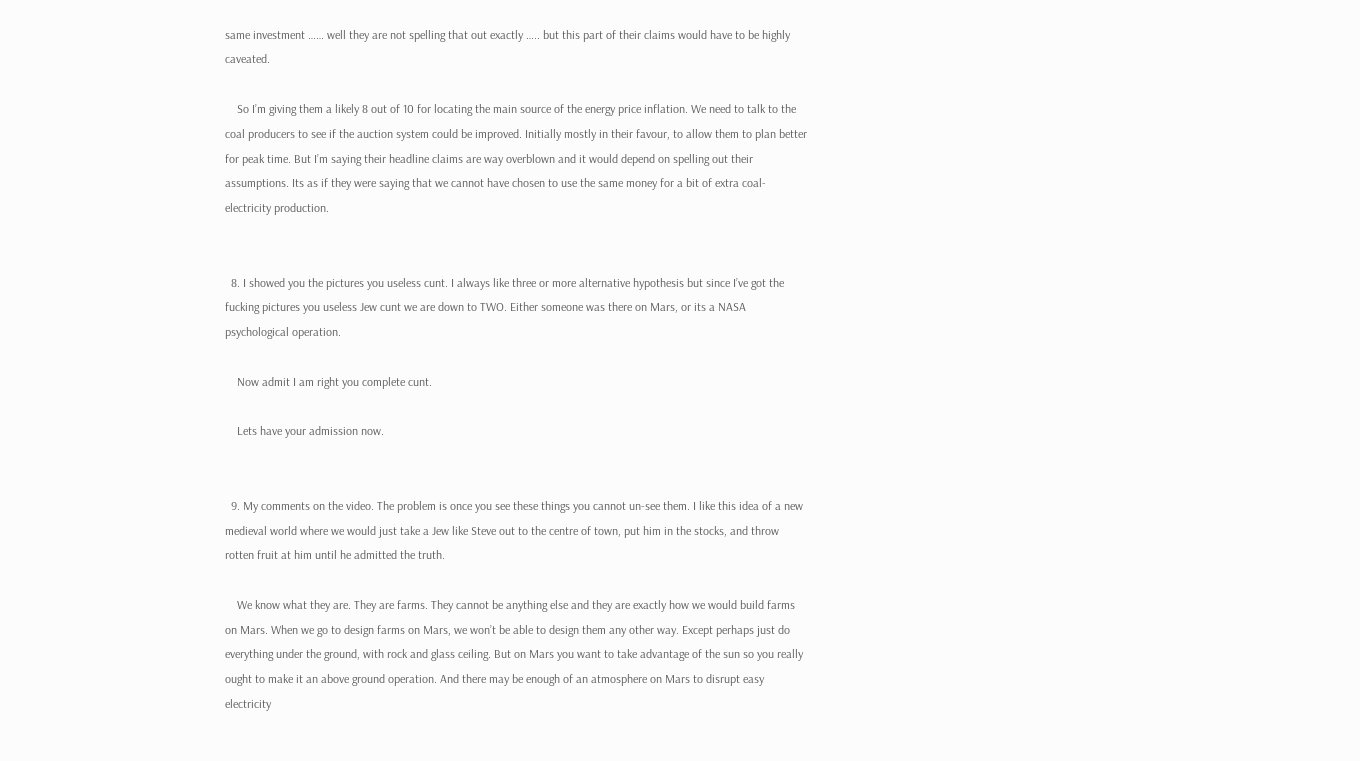same investment …… well they are not spelling that out exactly ….. but this part of their claims would have to be highly caveated.

    So I’m giving them a likely 8 out of 10 for locating the main source of the energy price inflation. We need to talk to the coal producers to see if the auction system could be improved. Initially mostly in their favour, to allow them to plan better for peak time. But I’m saying their headline claims are way overblown and it would depend on spelling out their assumptions. Its as if they were saying that we cannot have chosen to use the same money for a bit of extra coal-electricity production.


  8. I showed you the pictures you useless cunt. I always like three or more alternative hypothesis but since I’ve got the fucking pictures you useless Jew cunt we are down to TWO. Either someone was there on Mars, or its a NASA psychological operation.

    Now admit I am right you complete cunt.

    Lets have your admission now.


  9. My comments on the video. The problem is once you see these things you cannot un-see them. I like this idea of a new medieval world where we would just take a Jew like Steve out to the centre of town, put him in the stocks, and throw rotten fruit at him until he admitted the truth.

    We know what they are. They are farms. They cannot be anything else and they are exactly how we would build farms on Mars. When we go to design farms on Mars, we won’t be able to design them any other way. Except perhaps just do everything under the ground, with rock and glass ceiling. But on Mars you want to take advantage of the sun so you really ought to make it an above ground operation. And there may be enough of an atmosphere on Mars to disrupt easy electricity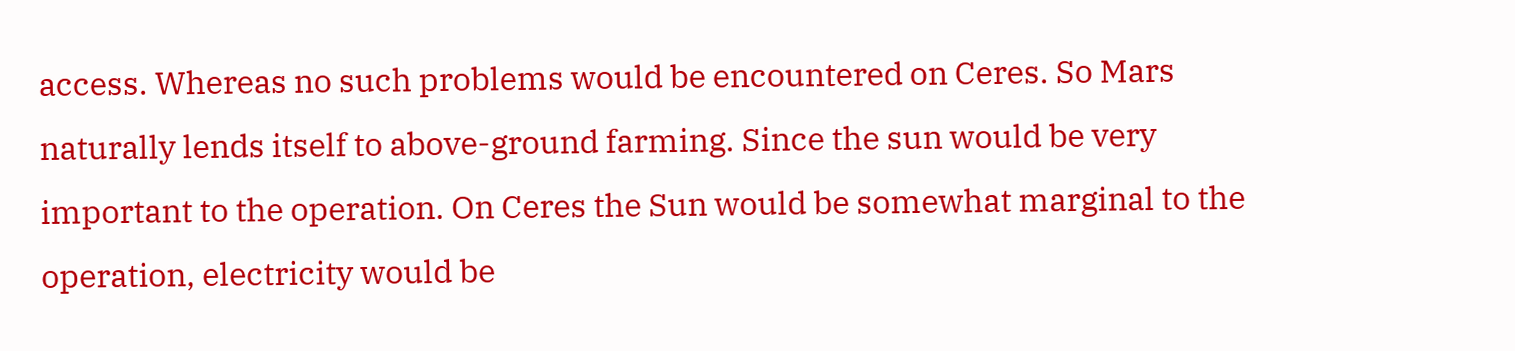access. Whereas no such problems would be encountered on Ceres. So Mars naturally lends itself to above-ground farming. Since the sun would be very important to the operation. On Ceres the Sun would be somewhat marginal to the operation, electricity would be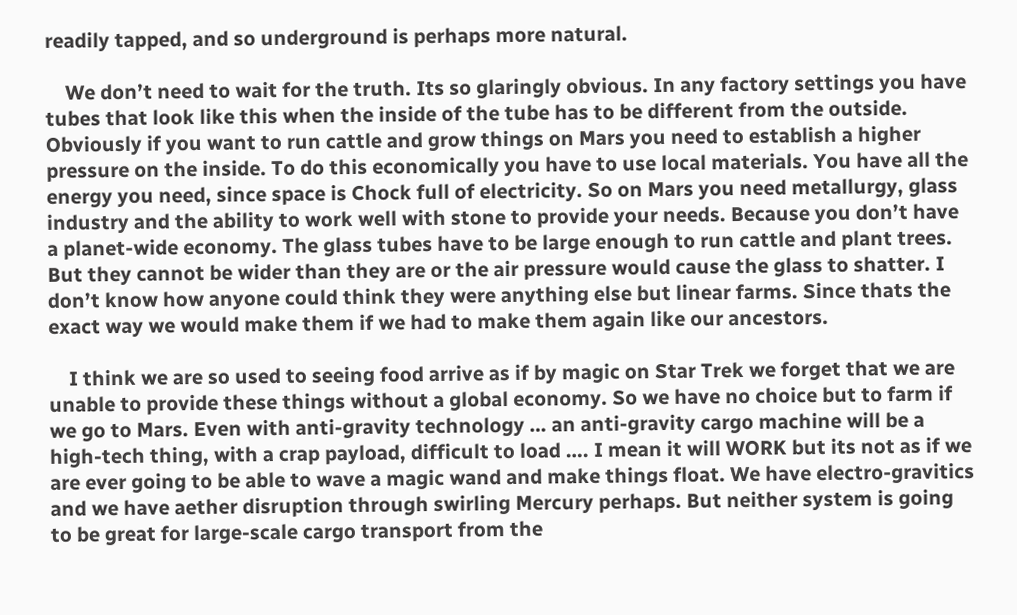readily tapped, and so underground is perhaps more natural.

    We don’t need to wait for the truth. Its so glaringly obvious. In any factory settings you have tubes that look like this when the inside of the tube has to be different from the outside. Obviously if you want to run cattle and grow things on Mars you need to establish a higher pressure on the inside. To do this economically you have to use local materials. You have all the energy you need, since space is Chock full of electricity. So on Mars you need metallurgy, glass industry and the ability to work well with stone to provide your needs. Because you don’t have a planet-wide economy. The glass tubes have to be large enough to run cattle and plant trees. But they cannot be wider than they are or the air pressure would cause the glass to shatter. I don’t know how anyone could think they were anything else but linear farms. Since thats the exact way we would make them if we had to make them again like our ancestors.

    I think we are so used to seeing food arrive as if by magic on Star Trek we forget that we are unable to provide these things without a global economy. So we have no choice but to farm if we go to Mars. Even with anti-gravity technology … an anti-gravity cargo machine will be a high-tech thing, with a crap payload, difficult to load …. I mean it will WORK but its not as if we are ever going to be able to wave a magic wand and make things float. We have electro-gravitics and we have aether disruption through swirling Mercury perhaps. But neither system is going to be great for large-scale cargo transport from the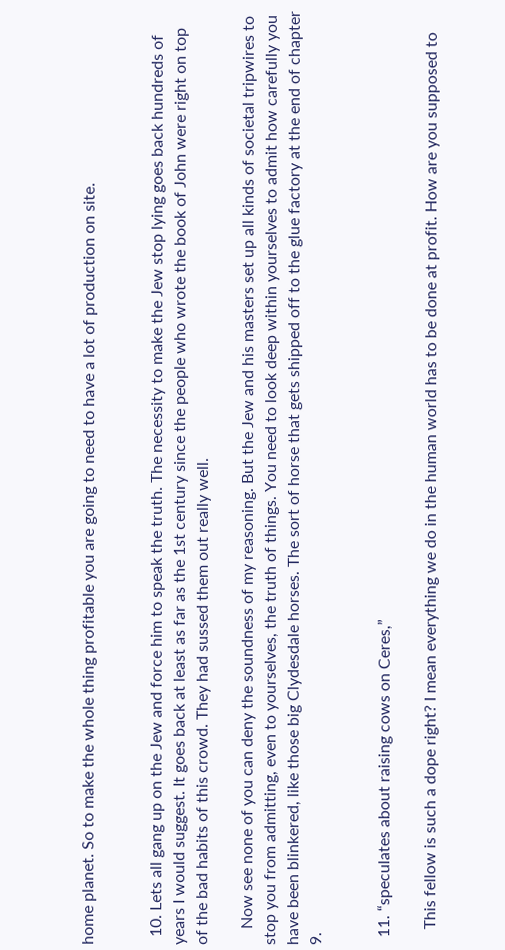home planet. So to make the whole thing profitable you are going to need to have a lot of production on site.


  10. Lets all gang up on the Jew and force him to speak the truth. The necessity to make the Jew stop lying goes back hundreds of years I would suggest. It goes back at least as far as the 1st century since the people who wrote the book of John were right on top of the bad habits of this crowd. They had sussed them out really well.

    Now see none of you can deny the soundness of my reasoning. But the Jew and his masters set up all kinds of societal tripwires to stop you from admitting, even to yourselves, the truth of things. You need to look deep within yourselves to admit how carefully you have been blinkered, like those big Clydesdale horses. The sort of horse that gets shipped off to the glue factory at the end of chapter 9.


  11. “speculates about raising cows on Ceres,”

    This fellow is such a dope right? I mean everything we do in the human world has to be done at profit. How are you supposed to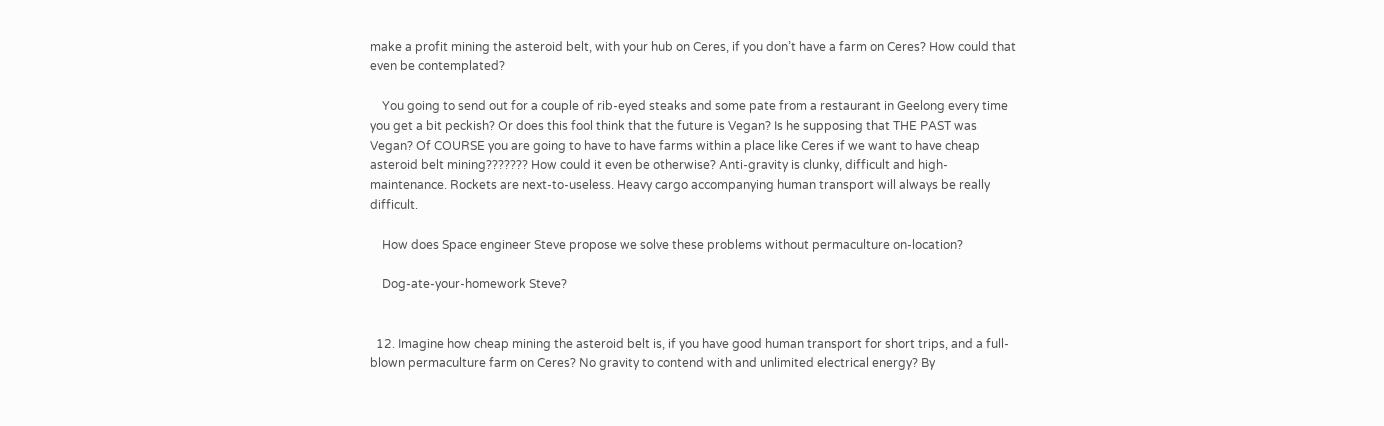make a profit mining the asteroid belt, with your hub on Ceres, if you don’t have a farm on Ceres? How could that even be contemplated?

    You going to send out for a couple of rib-eyed steaks and some pate from a restaurant in Geelong every time you get a bit peckish? Or does this fool think that the future is Vegan? Is he supposing that THE PAST was Vegan? Of COURSE you are going to have to have farms within a place like Ceres if we want to have cheap asteroid belt mining??????? How could it even be otherwise? Anti-gravity is clunky, difficult and high-maintenance. Rockets are next-to-useless. Heavy cargo accompanying human transport will always be really difficult.

    How does Space engineer Steve propose we solve these problems without permaculture on-location?

    Dog-ate-your-homework Steve?


  12. Imagine how cheap mining the asteroid belt is, if you have good human transport for short trips, and a full-blown permaculture farm on Ceres? No gravity to contend with and unlimited electrical energy? By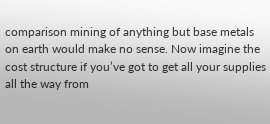comparison mining of anything but base metals on earth would make no sense. Now imagine the cost structure if you’ve got to get all your supplies all the way from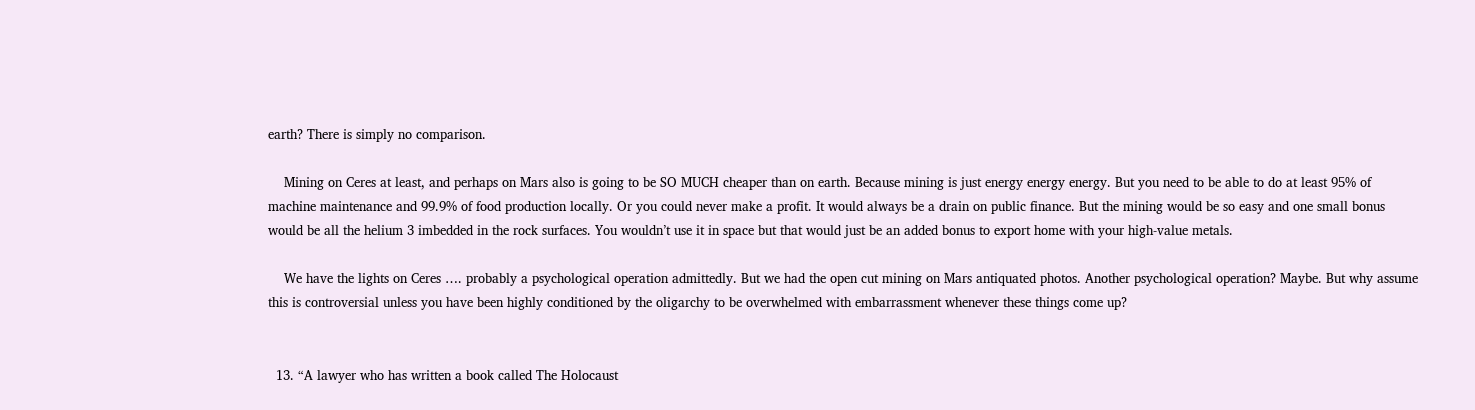earth? There is simply no comparison.

    Mining on Ceres at least, and perhaps on Mars also is going to be SO MUCH cheaper than on earth. Because mining is just energy energy energy. But you need to be able to do at least 95% of machine maintenance and 99.9% of food production locally. Or you could never make a profit. It would always be a drain on public finance. But the mining would be so easy and one small bonus would be all the helium 3 imbedded in the rock surfaces. You wouldn’t use it in space but that would just be an added bonus to export home with your high-value metals.

    We have the lights on Ceres …. probably a psychological operation admittedly. But we had the open cut mining on Mars antiquated photos. Another psychological operation? Maybe. But why assume this is controversial unless you have been highly conditioned by the oligarchy to be overwhelmed with embarrassment whenever these things come up?


  13. “A lawyer who has written a book called The Holocaust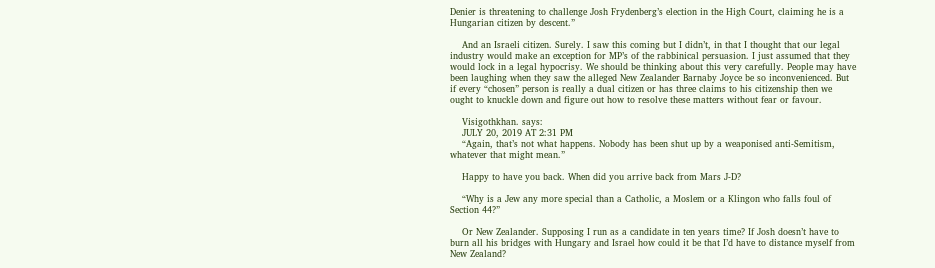Denier is threatening to challenge Josh Frydenberg’s election in the High Court, claiming he is a Hungarian citizen by descent.”

    And an Israeli citizen. Surely. I saw this coming but I didn’t, in that I thought that our legal industry would make an exception for MP’s of the rabbinical persuasion. I just assumed that they would lock in a legal hypocrisy. We should be thinking about this very carefully. People may have been laughing when they saw the alleged New Zealander Barnaby Joyce be so inconvenienced. But if every “chosen” person is really a dual citizen or has three claims to his citizenship then we ought to knuckle down and figure out how to resolve these matters without fear or favour.

    Visigothkhan. says:
    JULY 20, 2019 AT 2:31 PM
    “Again, that’s not what happens. Nobody has been shut up by a weaponised anti-Semitism, whatever that might mean.”

    Happy to have you back. When did you arrive back from Mars J-D?

    “Why is a Jew any more special than a Catholic, a Moslem or a Klingon who falls foul of Section 44?”

    Or New Zealander. Supposing I run as a candidate in ten years time? If Josh doesn’t have to burn all his bridges with Hungary and Israel how could it be that I’d have to distance myself from New Zealand?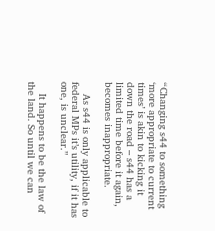“Changing s44 to something ‘more appropriate to current times’ is akin to kicking it down the road – s44 has a limited time before it again, becomes inappropriate.

    As s44 is only applicable to federal MPs it’s utility, if it has one, is unclear.”

    It happens to be the law of the land. So until we can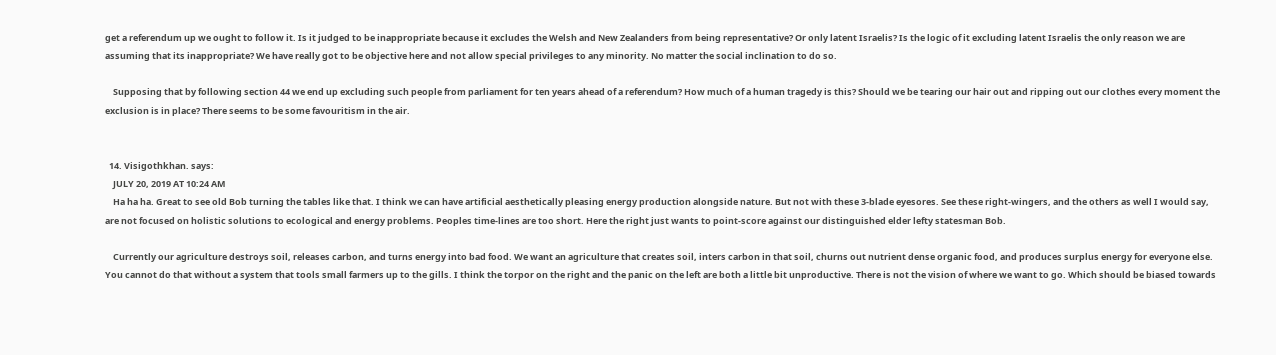get a referendum up we ought to follow it. Is it judged to be inappropriate because it excludes the Welsh and New Zealanders from being representative? Or only latent Israelis? Is the logic of it excluding latent Israelis the only reason we are assuming that its inappropriate? We have really got to be objective here and not allow special privileges to any minority. No matter the social inclination to do so.

    Supposing that by following section 44 we end up excluding such people from parliament for ten years ahead of a referendum? How much of a human tragedy is this? Should we be tearing our hair out and ripping out our clothes every moment the exclusion is in place? There seems to be some favouritism in the air.


  14. Visigothkhan. says:
    JULY 20, 2019 AT 10:24 AM
    Ha ha ha. Great to see old Bob turning the tables like that. I think we can have artificial aesthetically pleasing energy production alongside nature. But not with these 3-blade eyesores. See these right-wingers, and the others as well I would say, are not focused on holistic solutions to ecological and energy problems. Peoples time-lines are too short. Here the right just wants to point-score against our distinguished elder lefty statesman Bob.

    Currently our agriculture destroys soil, releases carbon, and turns energy into bad food. We want an agriculture that creates soil, inters carbon in that soil, churns out nutrient dense organic food, and produces surplus energy for everyone else. You cannot do that without a system that tools small farmers up to the gills. I think the torpor on the right and the panic on the left are both a little bit unproductive. There is not the vision of where we want to go. Which should be biased towards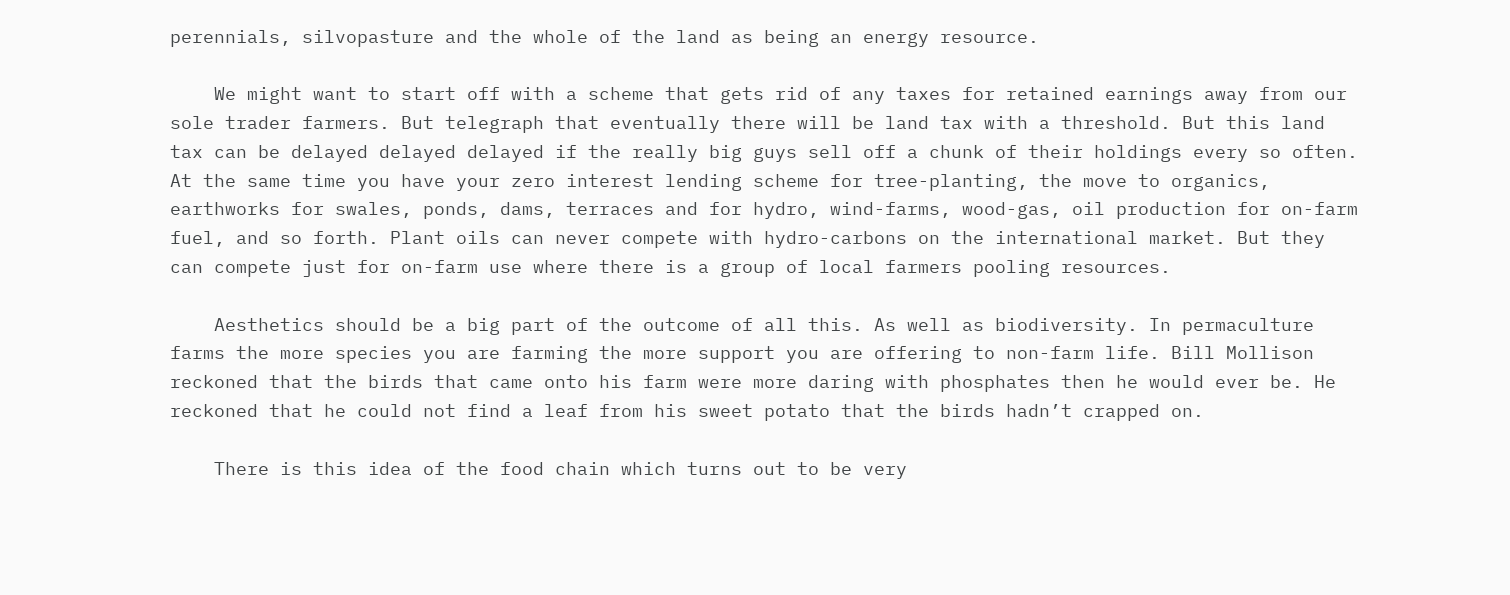perennials, silvopasture and the whole of the land as being an energy resource.

    We might want to start off with a scheme that gets rid of any taxes for retained earnings away from our sole trader farmers. But telegraph that eventually there will be land tax with a threshold. But this land tax can be delayed delayed delayed if the really big guys sell off a chunk of their holdings every so often. At the same time you have your zero interest lending scheme for tree-planting, the move to organics, earthworks for swales, ponds, dams, terraces and for hydro, wind-farms, wood-gas, oil production for on-farm fuel, and so forth. Plant oils can never compete with hydro-carbons on the international market. But they can compete just for on-farm use where there is a group of local farmers pooling resources.

    Aesthetics should be a big part of the outcome of all this. As well as biodiversity. In permaculture farms the more species you are farming the more support you are offering to non-farm life. Bill Mollison reckoned that the birds that came onto his farm were more daring with phosphates then he would ever be. He reckoned that he could not find a leaf from his sweet potato that the birds hadn’t crapped on.

    There is this idea of the food chain which turns out to be very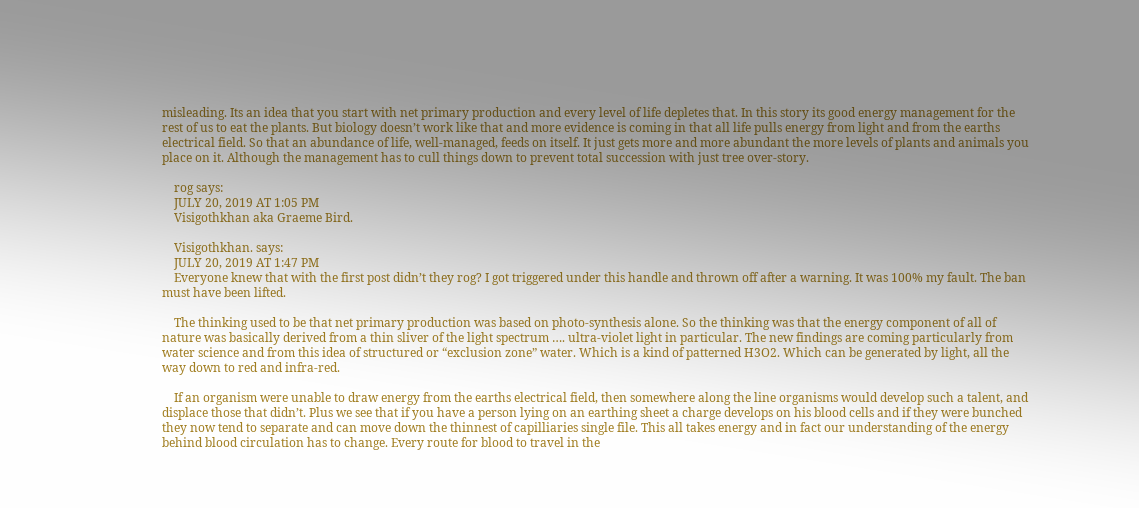misleading. Its an idea that you start with net primary production and every level of life depletes that. In this story its good energy management for the rest of us to eat the plants. But biology doesn’t work like that and more evidence is coming in that all life pulls energy from light and from the earths electrical field. So that an abundance of life, well-managed, feeds on itself. It just gets more and more abundant the more levels of plants and animals you place on it. Although the management has to cull things down to prevent total succession with just tree over-story.

    rog says:
    JULY 20, 2019 AT 1:05 PM
    Visigothkhan aka Graeme Bird.

    Visigothkhan. says:
    JULY 20, 2019 AT 1:47 PM
    Everyone knew that with the first post didn’t they rog? I got triggered under this handle and thrown off after a warning. It was 100% my fault. The ban must have been lifted.

    The thinking used to be that net primary production was based on photo-synthesis alone. So the thinking was that the energy component of all of nature was basically derived from a thin sliver of the light spectrum …. ultra-violet light in particular. The new findings are coming particularly from water science and from this idea of structured or “exclusion zone” water. Which is a kind of patterned H3O2. Which can be generated by light, all the way down to red and infra-red.

    If an organism were unable to draw energy from the earths electrical field, then somewhere along the line organisms would develop such a talent, and displace those that didn’t. Plus we see that if you have a person lying on an earthing sheet a charge develops on his blood cells and if they were bunched they now tend to separate and can move down the thinnest of capilliaries single file. This all takes energy and in fact our understanding of the energy behind blood circulation has to change. Every route for blood to travel in the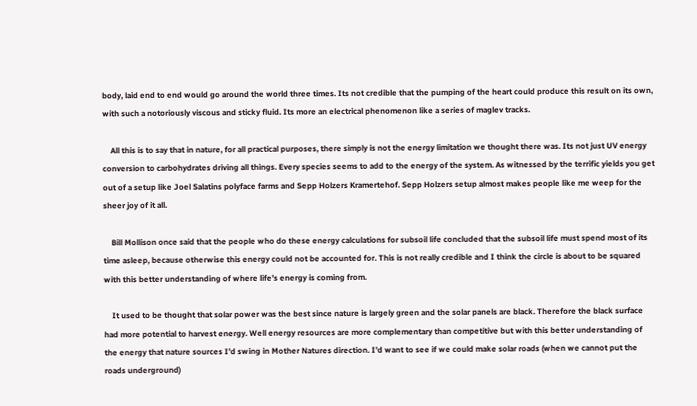body, laid end to end would go around the world three times. Its not credible that the pumping of the heart could produce this result on its own, with such a notoriously viscous and sticky fluid. Its more an electrical phenomenon like a series of maglev tracks.

    All this is to say that in nature, for all practical purposes, there simply is not the energy limitation we thought there was. Its not just UV energy conversion to carbohydrates driving all things. Every species seems to add to the energy of the system. As witnessed by the terrific yields you get out of a setup like Joel Salatins polyface farms and Sepp Holzers Kramertehof. Sepp Holzers setup almost makes people like me weep for the sheer joy of it all.

    Bill Mollison once said that the people who do these energy calculations for subsoil life concluded that the subsoil life must spend most of its time asleep, because otherwise this energy could not be accounted for. This is not really credible and I think the circle is about to be squared with this better understanding of where life’s energy is coming from.

    It used to be thought that solar power was the best since nature is largely green and the solar panels are black. Therefore the black surface had more potential to harvest energy. Well energy resources are more complementary than competitive but with this better understanding of the energy that nature sources I’d swing in Mother Natures direction. I’d want to see if we could make solar roads (when we cannot put the roads underground)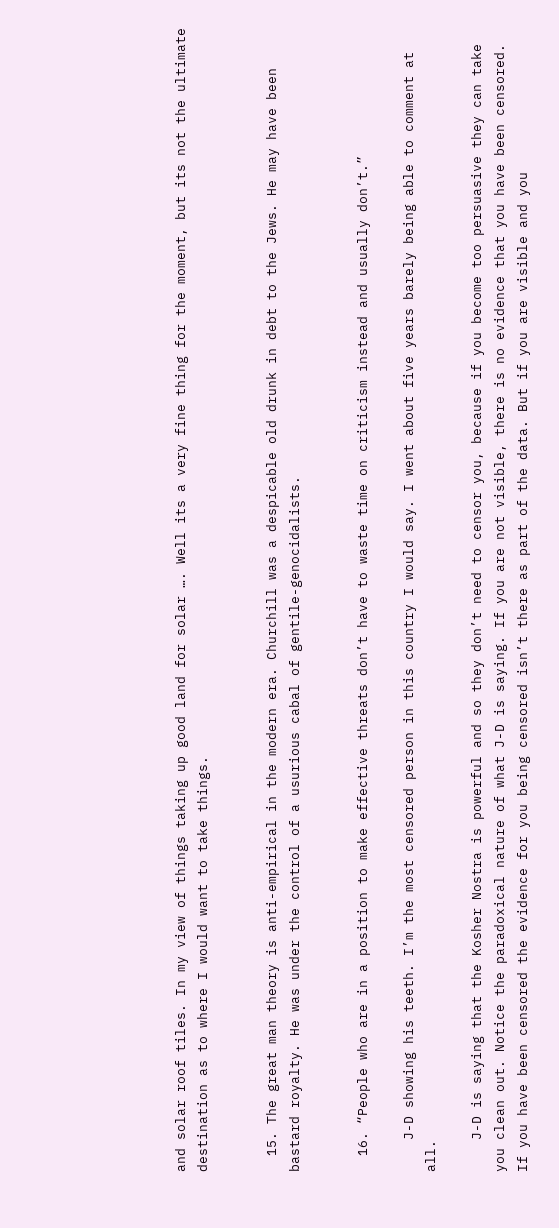and solar roof tiles. In my view of things taking up good land for solar …. Well its a very fine thing for the moment, but its not the ultimate destination as to where I would want to take things.


  15. The great man theory is anti-empirical in the modern era. Churchill was a despicable old drunk in debt to the Jews. He may have been bastard royalty. He was under the control of a usurious cabal of gentile-genocidalists.


  16. “People who are in a position to make effective threats don’t have to waste time on criticism instead and usually don’t.”

    J-D showing his teeth. I’m the most censored person in this country I would say. I went about five years barely being able to comment at all.

    J-D is saying that the Kosher Nostra is powerful and so they don’t need to censor you, because if you become too persuasive they can take you clean out. Notice the paradoxical nature of what J-D is saying. If you are not visible, there is no evidence that you have been censored. If you have been censored the evidence for you being censored isn’t there as part of the data. But if you are visible and you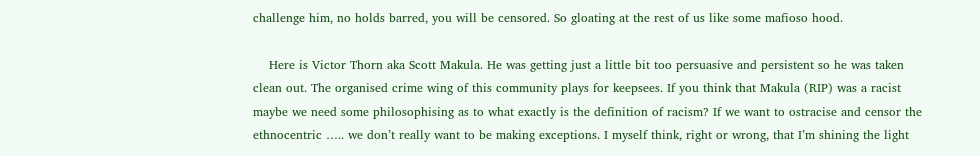challenge him, no holds barred, you will be censored. So gloating at the rest of us like some mafioso hood.

    Here is Victor Thorn aka Scott Makula. He was getting just a little bit too persuasive and persistent so he was taken clean out. The organised crime wing of this community plays for keepsees. If you think that Makula (RIP) was a racist maybe we need some philosophising as to what exactly is the definition of racism? If we want to ostracise and censor the ethnocentric ….. we don’t really want to be making exceptions. I myself think, right or wrong, that I’m shining the light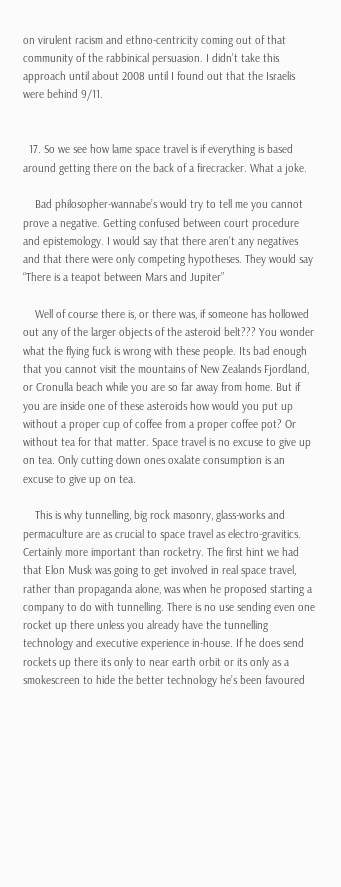on virulent racism and ethno-centricity coming out of that community of the rabbinical persuasion. I didn’t take this approach until about 2008 until I found out that the Israelis were behind 9/11.


  17. So we see how lame space travel is if everything is based around getting there on the back of a firecracker. What a joke.

    Bad philosopher-wannabe’s would try to tell me you cannot prove a negative. Getting confused between court procedure and epistemology. I would say that there aren’t any negatives and that there were only competing hypotheses. They would say “There is a teapot between Mars and Jupiter”

    Well of course there is, or there was, if someone has hollowed out any of the larger objects of the asteroid belt??? You wonder what the flying fuck is wrong with these people. Its bad enough that you cannot visit the mountains of New Zealands Fjordland, or Cronulla beach while you are so far away from home. But if you are inside one of these asteroids how would you put up without a proper cup of coffee from a proper coffee pot? Or without tea for that matter. Space travel is no excuse to give up on tea. Only cutting down ones oxalate consumption is an excuse to give up on tea.

    This is why tunnelling, big rock masonry, glass-works and permaculture are as crucial to space travel as electro-gravitics. Certainly more important than rocketry. The first hint we had that Elon Musk was going to get involved in real space travel, rather than propaganda alone, was when he proposed starting a company to do with tunnelling. There is no use sending even one rocket up there unless you already have the tunnelling technology and executive experience in-house. If he does send rockets up there its only to near earth orbit or its only as a smokescreen to hide the better technology he’s been favoured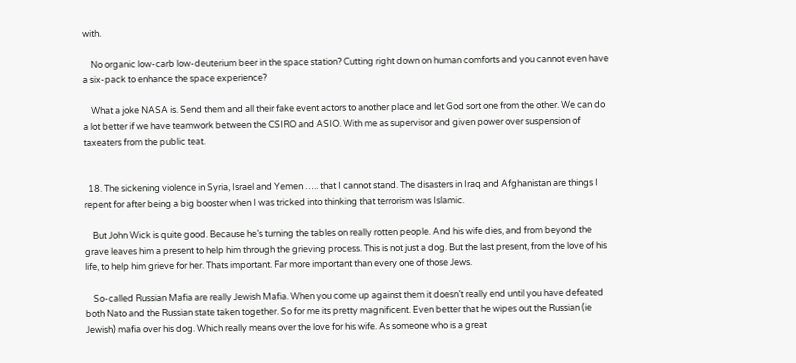with.

    No organic low-carb low-deuterium beer in the space station? Cutting right down on human comforts and you cannot even have a six-pack to enhance the space experience?

    What a joke NASA is. Send them and all their fake event actors to another place and let God sort one from the other. We can do a lot better if we have teamwork between the CSIRO and ASIO. With me as supervisor and given power over suspension of taxeaters from the public teat.


  18. The sickening violence in Syria, Israel and Yemen ….. that I cannot stand. The disasters in Iraq and Afghanistan are things I repent for after being a big booster when I was tricked into thinking that terrorism was Islamic.

    But John Wick is quite good. Because he’s turning the tables on really rotten people. And his wife dies, and from beyond the grave leaves him a present to help him through the grieving process. This is not just a dog. But the last present, from the love of his life, to help him grieve for her. Thats important. Far more important than every one of those Jews.

    So-called Russian Mafia are really Jewish Mafia. When you come up against them it doesn’t really end until you have defeated both Nato and the Russian state taken together. So for me its pretty magnificent. Even better that he wipes out the Russian (ie Jewish) mafia over his dog. Which really means over the love for his wife. As someone who is a great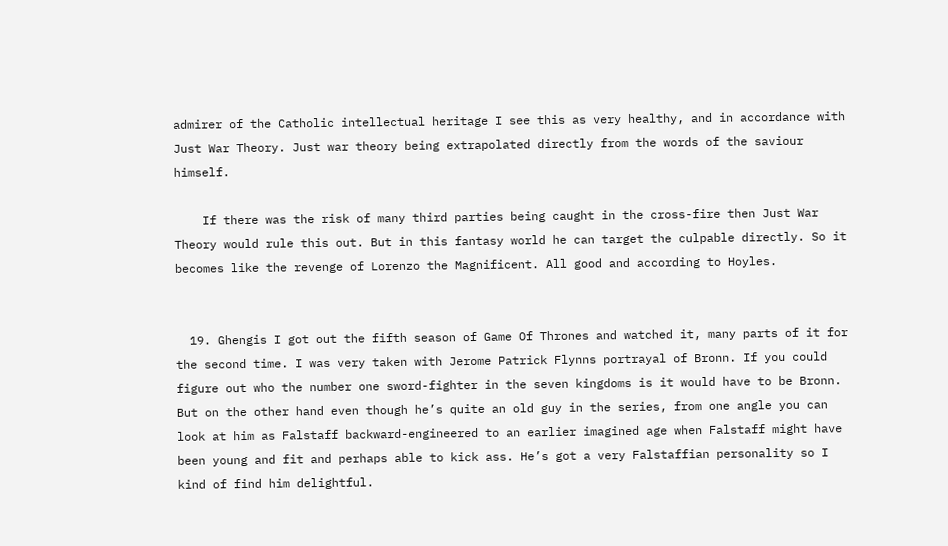admirer of the Catholic intellectual heritage I see this as very healthy, and in accordance with Just War Theory. Just war theory being extrapolated directly from the words of the saviour himself.

    If there was the risk of many third parties being caught in the cross-fire then Just War Theory would rule this out. But in this fantasy world he can target the culpable directly. So it becomes like the revenge of Lorenzo the Magnificent. All good and according to Hoyles.


  19. Ghengis I got out the fifth season of Game Of Thrones and watched it, many parts of it for the second time. I was very taken with Jerome Patrick Flynns portrayal of Bronn. If you could figure out who the number one sword-fighter in the seven kingdoms is it would have to be Bronn. But on the other hand even though he’s quite an old guy in the series, from one angle you can look at him as Falstaff backward-engineered to an earlier imagined age when Falstaff might have been young and fit and perhaps able to kick ass. He’s got a very Falstaffian personality so I kind of find him delightful.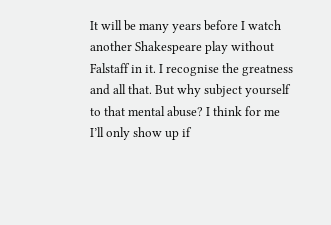It will be many years before I watch another Shakespeare play without Falstaff in it. I recognise the greatness and all that. But why subject yourself to that mental abuse? I think for me I’ll only show up if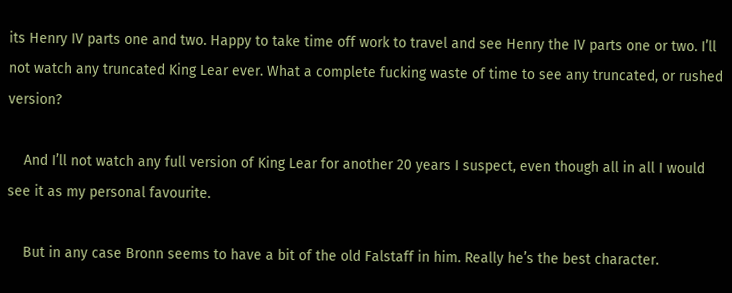its Henry IV parts one and two. Happy to take time off work to travel and see Henry the IV parts one or two. I’ll not watch any truncated King Lear ever. What a complete fucking waste of time to see any truncated, or rushed version?

    And I’ll not watch any full version of King Lear for another 20 years I suspect, even though all in all I would see it as my personal favourite.

    But in any case Bronn seems to have a bit of the old Falstaff in him. Really he’s the best character.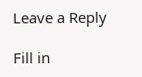Leave a Reply

Fill in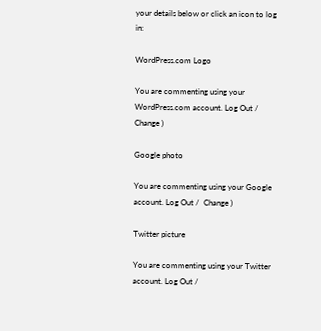your details below or click an icon to log in:

WordPress.com Logo

You are commenting using your WordPress.com account. Log Out /  Change )

Google photo

You are commenting using your Google account. Log Out /  Change )

Twitter picture

You are commenting using your Twitter account. Log Out /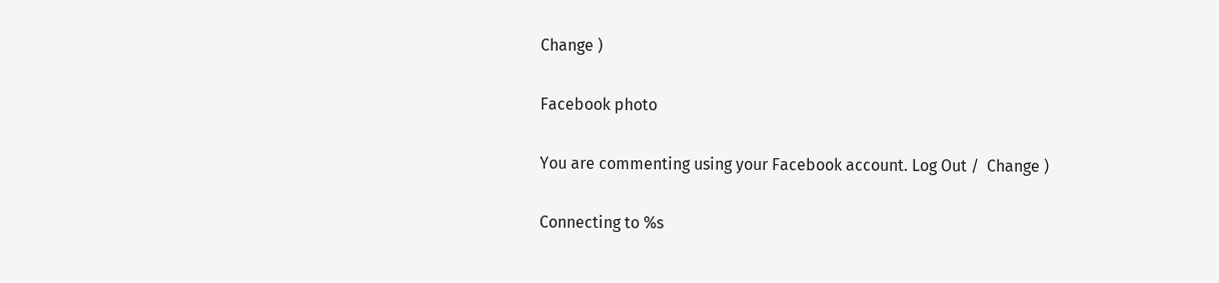Change )

Facebook photo

You are commenting using your Facebook account. Log Out /  Change )

Connecting to %s